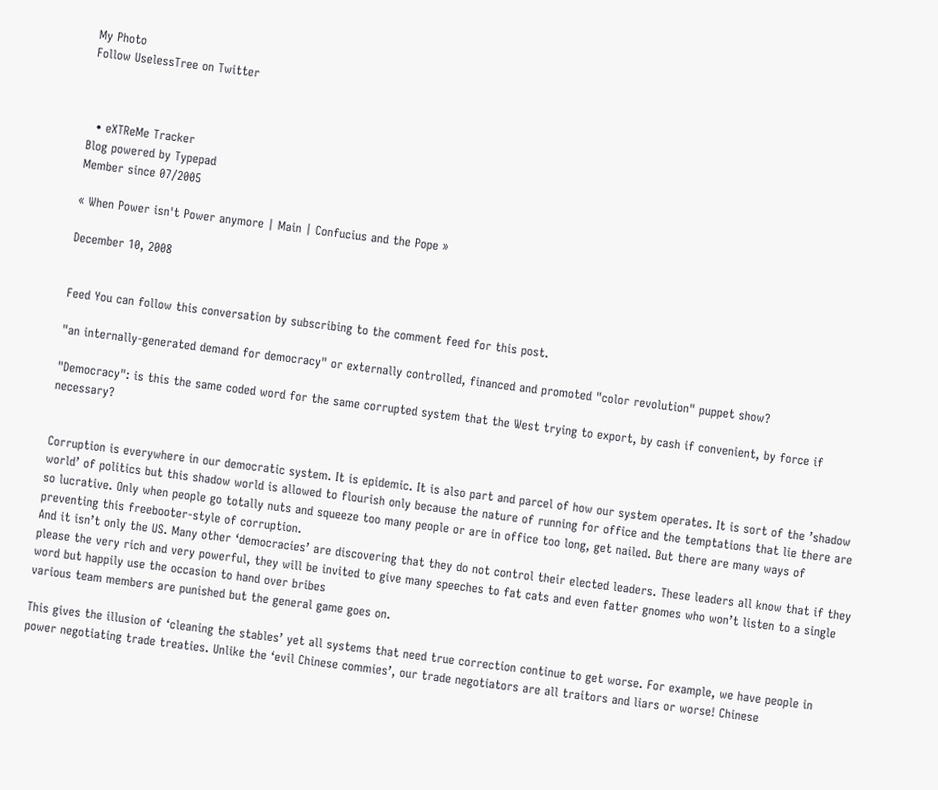My Photo
Follow UselessTree on Twitter



  • eXTReMe Tracker
Blog powered by Typepad
Member since 07/2005

« When Power isn't Power anymore | Main | Confucius and the Pope »

December 10, 2008


Feed You can follow this conversation by subscribing to the comment feed for this post.

"an internally-generated demand for democracy" or externally controlled, financed and promoted "color revolution" puppet show?

"Democracy": is this the same coded word for the same corrupted system that the West trying to export, by cash if convenient, by force if necessary?


Corruption is everywhere in our democratic system. It is epidemic. It is also part and parcel of how our system operates. It is sort of the ’shadow world’ of politics but this shadow world is allowed to flourish only because the nature of running for office and the temptations that lie there are so lucrative. Only when people go totally nuts and squeeze too many people or are in office too long, get nailed. But there are many ways of preventing this freebooter-style of corruption.
And it isn’t only the US. Many other ‘democracies’ are discovering that they do not control their elected leaders. These leaders all know that if they please the very rich and very powerful, they will be invited to give many speeches to fat cats and even fatter gnomes who won’t listen to a single word but happily use the occasion to hand over bribes
various team members are punished but the general game goes on.

This gives the illusion of ‘cleaning the stables’ yet all systems that need true correction continue to get worse. For example, we have people in power negotiating trade treaties. Unlike the ‘evil Chinese commies’, our trade negotiators are all traitors and liars or worse! Chinese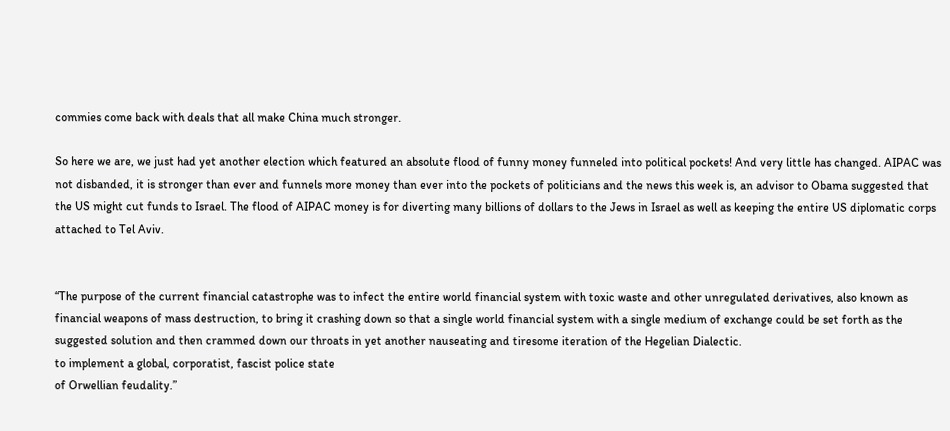commies come back with deals that all make China much stronger.

So here we are, we just had yet another election which featured an absolute flood of funny money funneled into political pockets! And very little has changed. AIPAC was not disbanded, it is stronger than ever and funnels more money than ever into the pockets of politicians and the news this week is, an advisor to Obama suggested that the US might cut funds to Israel. The flood of AIPAC money is for diverting many billions of dollars to the Jews in Israel as well as keeping the entire US diplomatic corps attached to Tel Aviv.


“The purpose of the current financial catastrophe was to infect the entire world financial system with toxic waste and other unregulated derivatives, also known as financial weapons of mass destruction, to bring it crashing down so that a single world financial system with a single medium of exchange could be set forth as the suggested solution and then crammed down our throats in yet another nauseating and tiresome iteration of the Hegelian Dialectic.
to implement a global, corporatist, fascist police state
of Orwellian feudality.”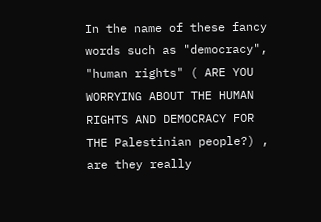In the name of these fancy words such as "democracy", "human rights" ( ARE YOU WORRYING ABOUT THE HUMAN RIGHTS AND DEMOCRACY FOR THE Palestinian people?) , are they really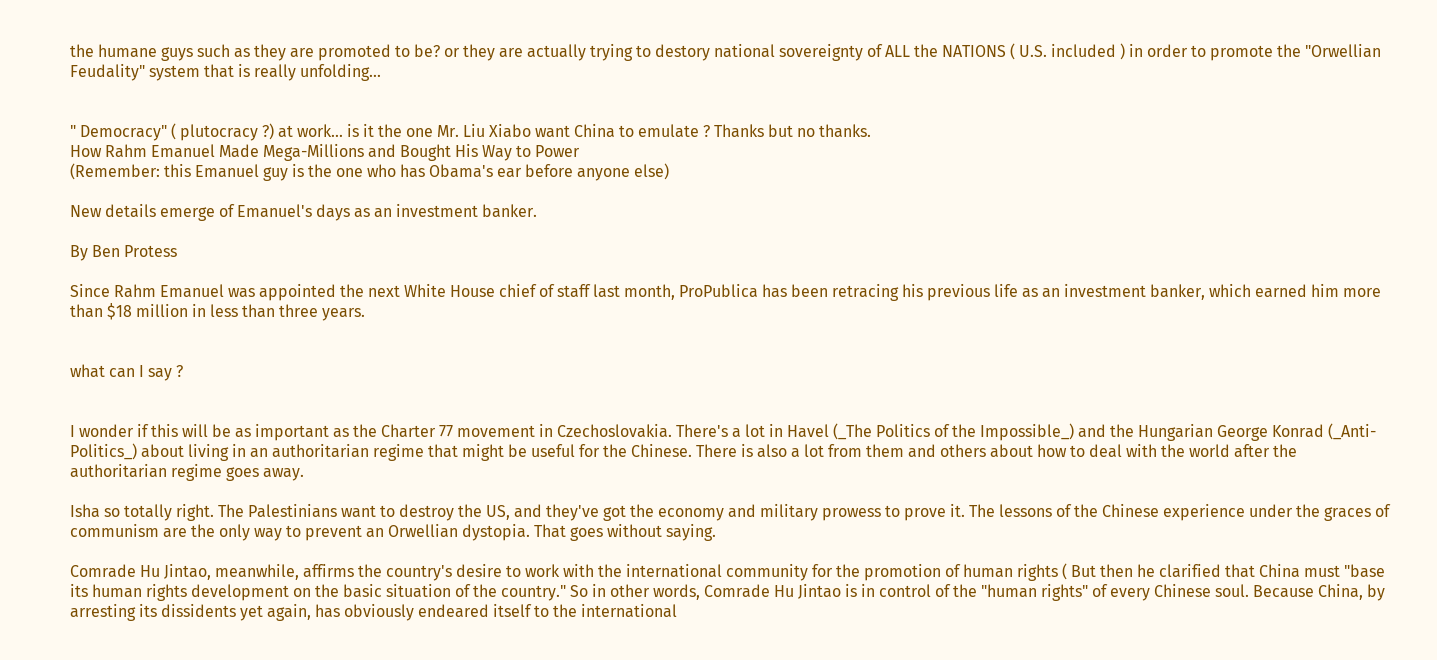the humane guys such as they are promoted to be? or they are actually trying to destory national sovereignty of ALL the NATIONS ( U.S. included ) in order to promote the "Orwellian Feudality" system that is really unfolding...


" Democracy" ( plutocracy ?) at work... is it the one Mr. Liu Xiabo want China to emulate ? Thanks but no thanks.
How Rahm Emanuel Made Mega-Millions and Bought His Way to Power
(Remember: this Emanuel guy is the one who has Obama's ear before anyone else)

New details emerge of Emanuel's days as an investment banker.

By Ben Protess

Since Rahm Emanuel was appointed the next White House chief of staff last month, ProPublica has been retracing his previous life as an investment banker, which earned him more than $18 million in less than three years.


what can I say ?


I wonder if this will be as important as the Charter 77 movement in Czechoslovakia. There's a lot in Havel (_The Politics of the Impossible_) and the Hungarian George Konrad (_Anti-Politics_) about living in an authoritarian regime that might be useful for the Chinese. There is also a lot from them and others about how to deal with the world after the authoritarian regime goes away.

Isha so totally right. The Palestinians want to destroy the US, and they've got the economy and military prowess to prove it. The lessons of the Chinese experience under the graces of communism are the only way to prevent an Orwellian dystopia. That goes without saying.

Comrade Hu Jintao, meanwhile, affirms the country's desire to work with the international community for the promotion of human rights ( But then he clarified that China must "base its human rights development on the basic situation of the country." So in other words, Comrade Hu Jintao is in control of the "human rights" of every Chinese soul. Because China, by arresting its dissidents yet again, has obviously endeared itself to the international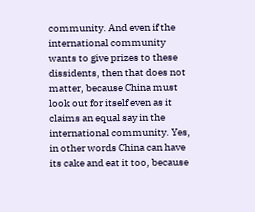community. And even if the international community wants to give prizes to these dissidents, then that does not matter, because China must look out for itself even as it claims an equal say in the international community. Yes, in other words China can have its cake and eat it too, because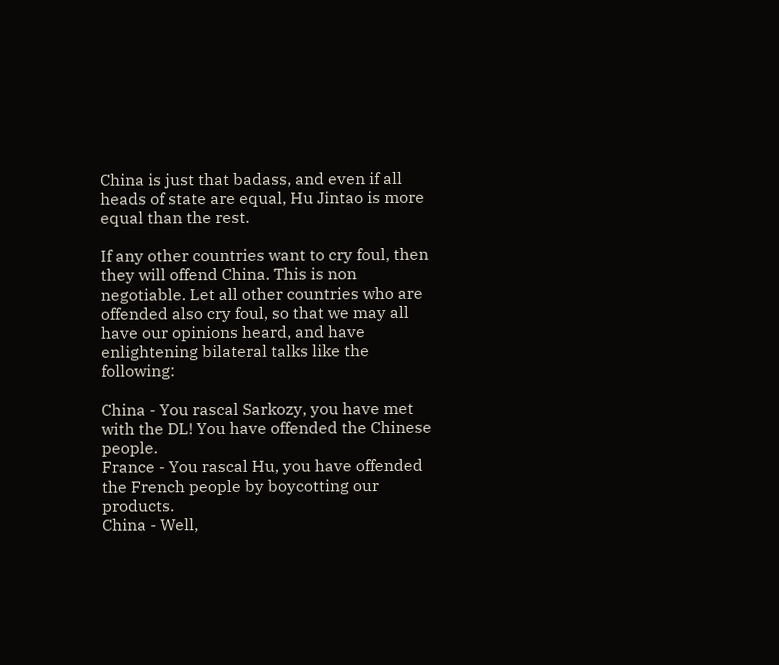China is just that badass, and even if all heads of state are equal, Hu Jintao is more equal than the rest.

If any other countries want to cry foul, then they will offend China. This is non negotiable. Let all other countries who are offended also cry foul, so that we may all have our opinions heard, and have enlightening bilateral talks like the following:

China - You rascal Sarkozy, you have met with the DL! You have offended the Chinese people.
France - You rascal Hu, you have offended the French people by boycotting our products.
China - Well,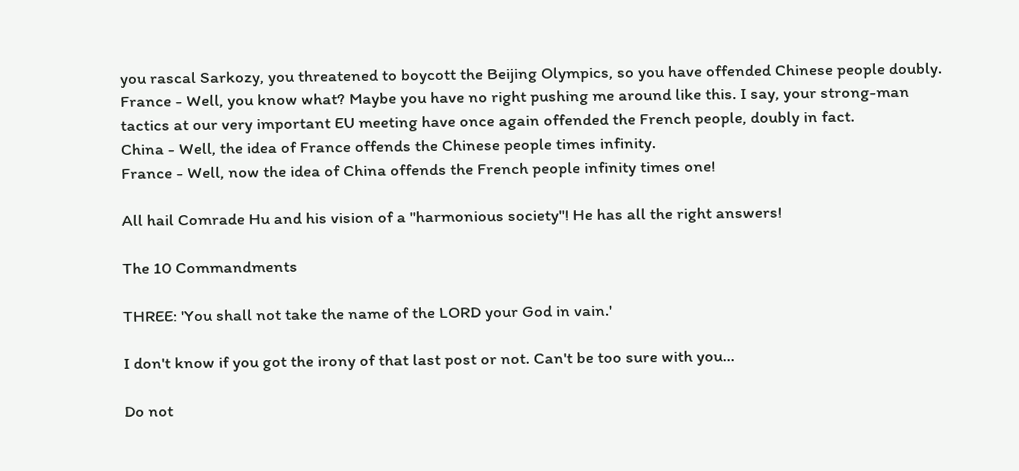you rascal Sarkozy, you threatened to boycott the Beijing Olympics, so you have offended Chinese people doubly.
France - Well, you know what? Maybe you have no right pushing me around like this. I say, your strong-man tactics at our very important EU meeting have once again offended the French people, doubly in fact.
China - Well, the idea of France offends the Chinese people times infinity.
France - Well, now the idea of China offends the French people infinity times one!

All hail Comrade Hu and his vision of a "harmonious society"! He has all the right answers!

The 10 Commandments

THREE: 'You shall not take the name of the LORD your God in vain.'

I don't know if you got the irony of that last post or not. Can't be too sure with you...

Do not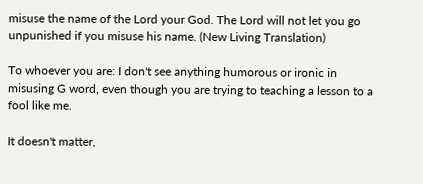misuse the name of the Lord your God. The Lord will not let you go unpunished if you misuse his name. (New Living Translation)

To whoever you are: I don't see anything humorous or ironic in misusing G word, even though you are trying to teaching a lesson to a fool like me.

It doesn't matter,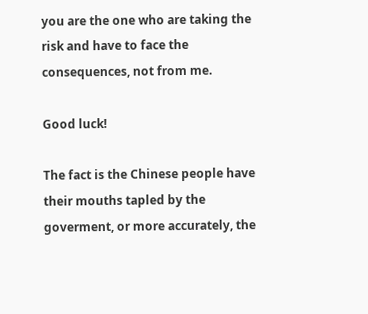you are the one who are taking the risk and have to face the consequences, not from me.

Good luck!

The fact is the Chinese people have their mouths tapled by the goverment, or more accurately, the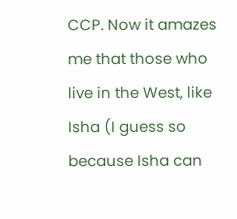CCP. Now it amazes me that those who live in the West, like Isha (I guess so because Isha can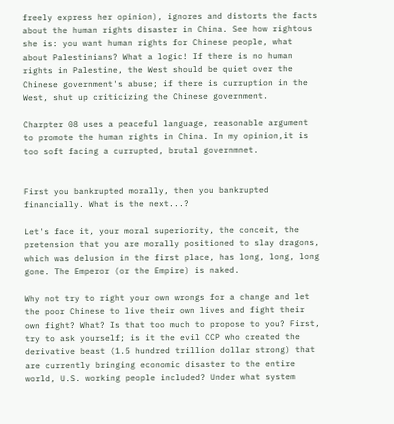freely express her opinion), ignores and distorts the facts about the human rights disaster in China. See how rightous she is: you want human rights for Chinese people, what about Palestinians? What a logic! If there is no human rights in Palestine, the West should be quiet over the Chinese government's abuse; if there is curruption in the West, shut up criticizing the Chinese government.

Charpter 08 uses a peaceful language, reasonable argument to promote the human rights in China. In my opinion,it is too soft facing a currupted, brutal governmnet.


First you bankrupted morally, then you bankrupted financially. What is the next...?

Let's face it, your moral superiority, the conceit, the pretension that you are morally positioned to slay dragons, which was delusion in the first place, has long, long, long gone. The Emperor (or the Empire) is naked.

Why not try to right your own wrongs for a change and let the poor Chinese to live their own lives and fight their own fight? What? Is that too much to propose to you? First, try to ask yourself; is it the evil CCP who created the derivative beast (1.5 hundred trillion dollar strong) that are currently bringing economic disaster to the entire world, U.S. working people included? Under what system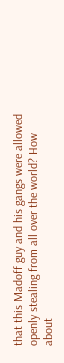that this Madoff guy and his gangs were allowed openly stealing from all over the world? How about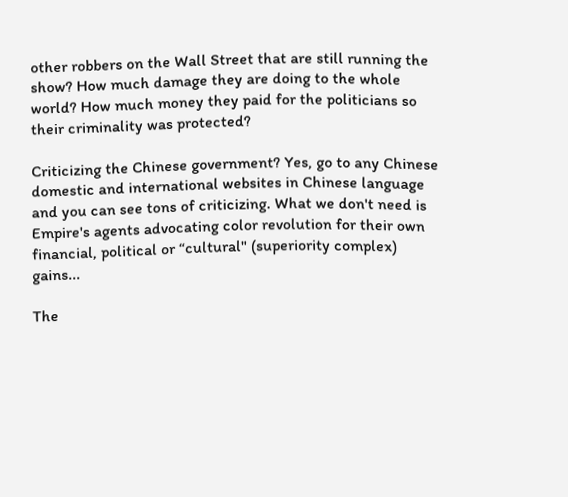other robbers on the Wall Street that are still running the show? How much damage they are doing to the whole world? How much money they paid for the politicians so their criminality was protected?

Criticizing the Chinese government? Yes, go to any Chinese domestic and international websites in Chinese language and you can see tons of criticizing. What we don't need is Empire's agents advocating color revolution for their own financial, political or “cultural" (superiority complex) gains...

The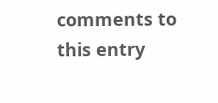comments to this entry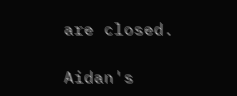are closed.

Aidan's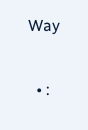Way

  • :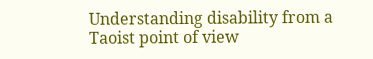Understanding disability from a Taoist point of view